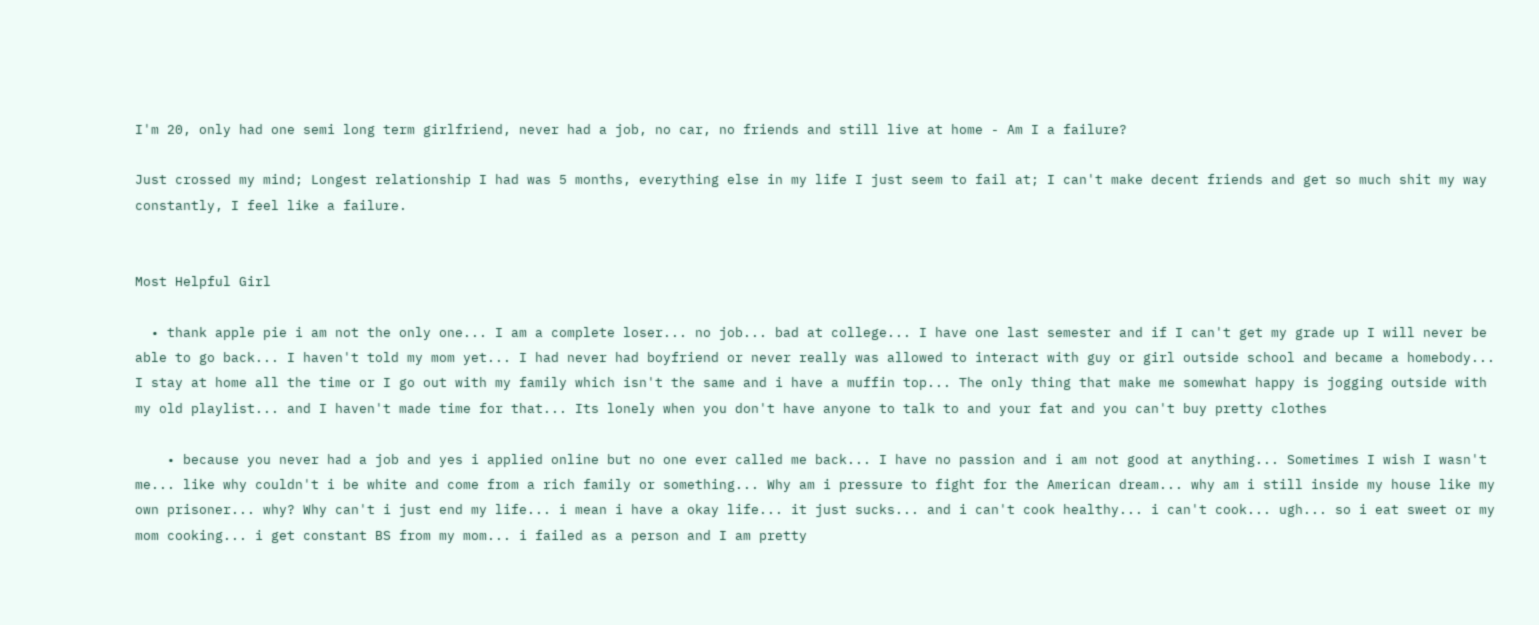I'm 20, only had one semi long term girlfriend, never had a job, no car, no friends and still live at home - Am I a failure?

Just crossed my mind; Longest relationship I had was 5 months, everything else in my life I just seem to fail at; I can't make decent friends and get so much shit my way constantly, I feel like a failure.


Most Helpful Girl

  • thank apple pie i am not the only one... I am a complete loser... no job... bad at college... I have one last semester and if I can't get my grade up I will never be able to go back... I haven't told my mom yet... I had never had boyfriend or never really was allowed to interact with guy or girl outside school and became a homebody... I stay at home all the time or I go out with my family which isn't the same and i have a muffin top... The only thing that make me somewhat happy is jogging outside with my old playlist... and I haven't made time for that... Its lonely when you don't have anyone to talk to and your fat and you can't buy pretty clothes

    • because you never had a job and yes i applied online but no one ever called me back... I have no passion and i am not good at anything... Sometimes I wish I wasn't me... like why couldn't i be white and come from a rich family or something... Why am i pressure to fight for the American dream... why am i still inside my house like my own prisoner... why? Why can't i just end my life... i mean i have a okay life... it just sucks... and i can't cook healthy... i can't cook... ugh... so i eat sweet or my mom cooking... i get constant BS from my mom... i failed as a person and I am pretty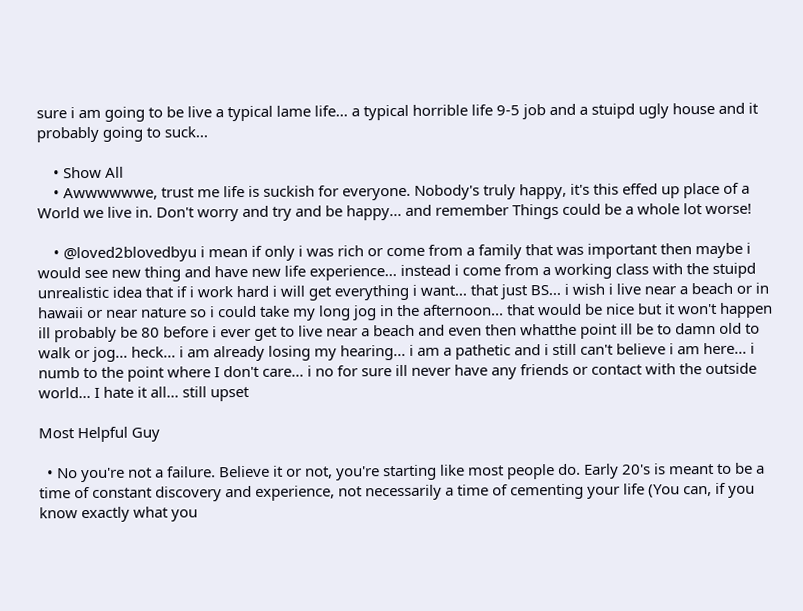sure i am going to be live a typical lame life... a typical horrible life 9-5 job and a stuipd ugly house and it probably going to suck...

    • Show All
    • Awwwwwwe, trust me life is suckish for everyone. Nobody's truly happy, it's this effed up place of a World we live in. Don't worry and try and be happy... and remember Things could be a whole lot worse!

    • @loved2blovedbyu i mean if only i was rich or come from a family that was important then maybe i would see new thing and have new life experience... instead i come from a working class with the stuipd unrealistic idea that if i work hard i will get everything i want... that just BS... i wish i live near a beach or in hawaii or near nature so i could take my long jog in the afternoon... that would be nice but it won't happen ill probably be 80 before i ever get to live near a beach and even then whatthe point ill be to damn old to walk or jog... heck... i am already losing my hearing... i am a pathetic and i still can't believe i am here... i numb to the point where I don't care... i no for sure ill never have any friends or contact with the outside world... I hate it all... still upset

Most Helpful Guy

  • No you're not a failure. Believe it or not, you're starting like most people do. Early 20's is meant to be a time of constant discovery and experience, not necessarily a time of cementing your life (You can, if you know exactly what you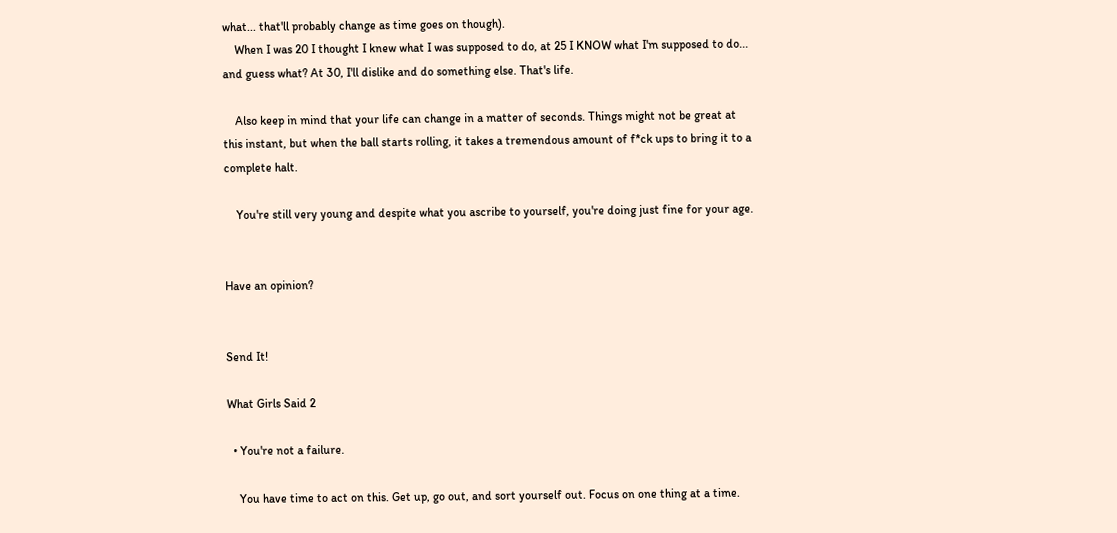what... that'll probably change as time goes on though).
    When I was 20 I thought I knew what I was supposed to do, at 25 I KNOW what I'm supposed to do... and guess what? At 30, I'll dislike and do something else. That's life.

    Also keep in mind that your life can change in a matter of seconds. Things might not be great at this instant, but when the ball starts rolling, it takes a tremendous amount of f*ck ups to bring it to a complete halt.

    You're still very young and despite what you ascribe to yourself, you're doing just fine for your age.


Have an opinion?


Send It!

What Girls Said 2

  • You're not a failure.

    You have time to act on this. Get up, go out, and sort yourself out. Focus on one thing at a time.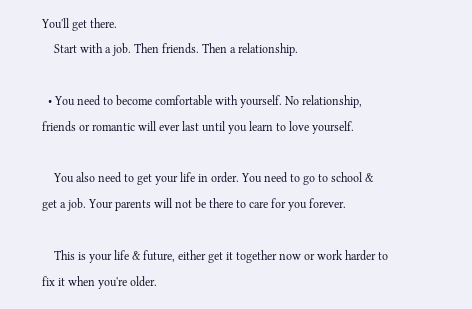You'll get there.
    Start with a job. Then friends. Then a relationship.

  • You need to become comfortable with yourself. No relationship, friends or romantic will ever last until you learn to love yourself.

    You also need to get your life in order. You need to go to school & get a job. Your parents will not be there to care for you forever.

    This is your life & future, either get it together now or work harder to fix it when you're older.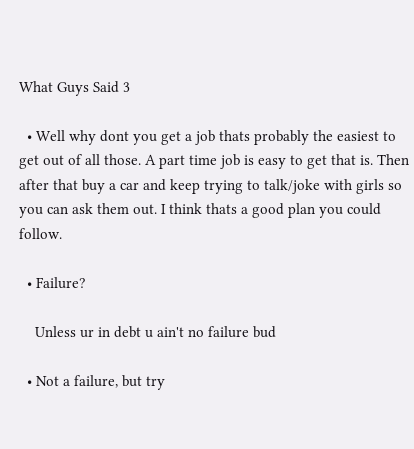What Guys Said 3

  • Well why dont you get a job thats probably the easiest to get out of all those. A part time job is easy to get that is. Then after that buy a car and keep trying to talk/joke with girls so you can ask them out. I think thats a good plan you could follow.

  • Failure?

    Unless ur in debt u ain't no failure bud

  • Not a failure, but try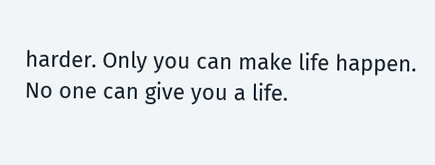harder. Only you can make life happen. No one can give you a life.